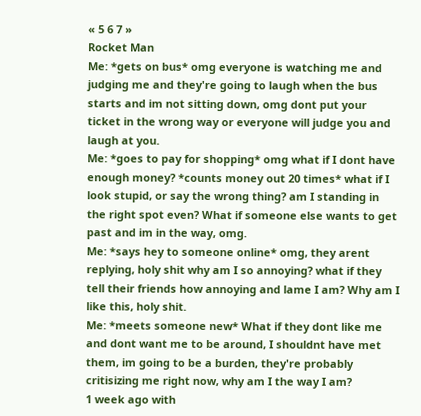« 5 6 7 »
Rocket Man
Me: *gets on bus* omg everyone is watching me and judging me and they're going to laugh when the bus starts and im not sitting down, omg dont put your ticket in the wrong way or everyone will judge you and laugh at you.
Me: *goes to pay for shopping* omg what if I dont have enough money? *counts money out 20 times* what if I look stupid, or say the wrong thing? am I standing in the right spot even? What if someone else wants to get past and im in the way, omg.
Me: *says hey to someone online* omg, they arent replying, holy shit why am I so annoying? what if they tell their friends how annoying and lame I am? Why am I like this, holy shit.
Me: *meets someone new* What if they dont like me and dont want me to be around, I shouldnt have met them, im going to be a burden, they're probably critisizing me right now, why am I the way I am?
1 week ago with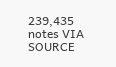239,435 notes VIA SOURCE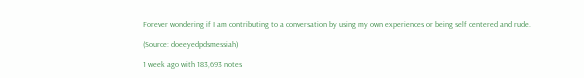Forever wondering if I am contributing to a conversation by using my own experiences or being self centered and rude.

(Source: doeeyedpdsmessiah)

1 week ago with 183,693 notes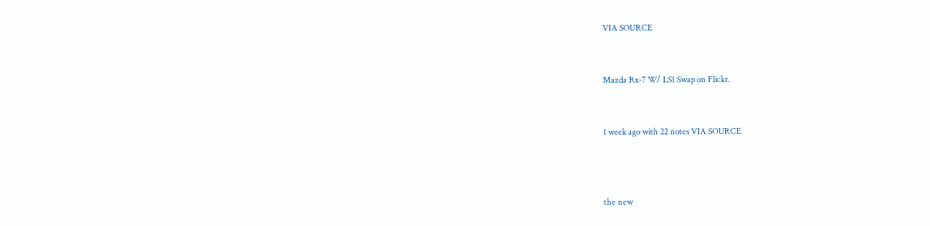VIA SOURCE


Mazda Rx-7 W/ LS1 Swap on Flickr.


1 week ago with 22 notes VIA SOURCE



the new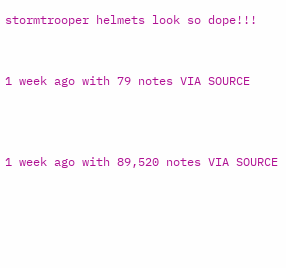stormtrooper helmets look so dope!!!


1 week ago with 79 notes VIA SOURCE



1 week ago with 89,520 notes VIA SOURCE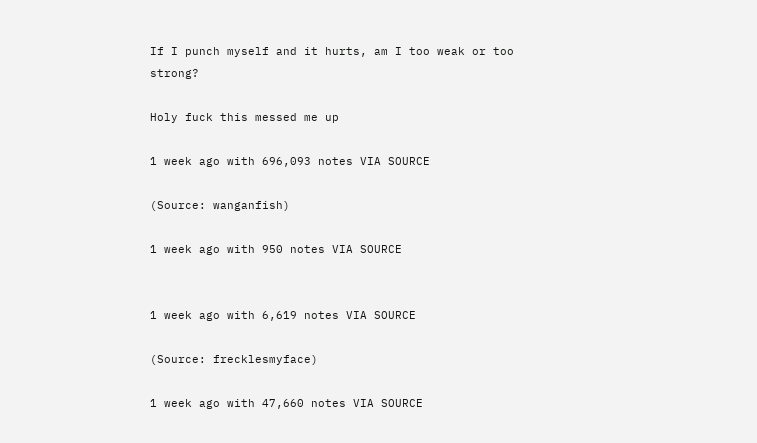If I punch myself and it hurts, am I too weak or too strong?

Holy fuck this messed me up

1 week ago with 696,093 notes VIA SOURCE

(Source: wanganfish)

1 week ago with 950 notes VIA SOURCE


1 week ago with 6,619 notes VIA SOURCE

(Source: frecklesmyface)

1 week ago with 47,660 notes VIA SOURCE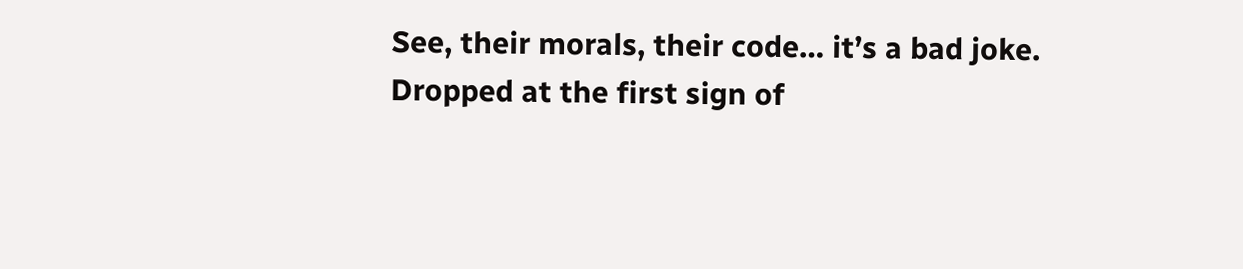See, their morals, their code… it’s a bad joke. Dropped at the first sign of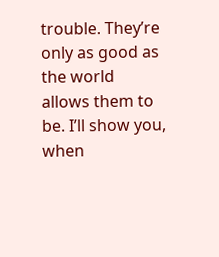trouble. They’re only as good as the world allows them to be. I’ll show you, when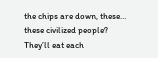the chips are down, these… these civilized people? They’ll eat each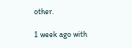other.

1 week ago with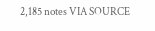2,185 notes VIA SOURCE